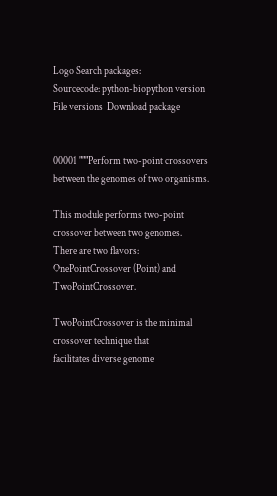Logo Search packages:
Sourcecode: python-biopython version File versions  Download package


00001 """Perform two-point crossovers between the genomes of two organisms.

This module performs two-point crossover between two genomes.
There are two flavors: OnePointCrossover (Point) and TwoPointCrossover.

TwoPointCrossover is the minimal crossover technique that
facilitates diverse genome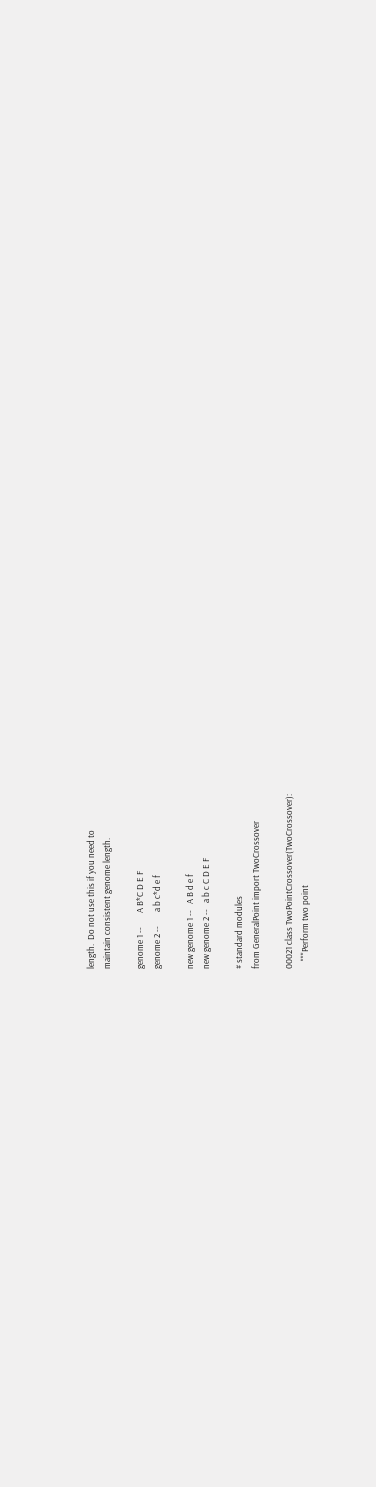length.  Do not use this if you need to
maintain consistent genome length.

genome 1 --       A B*C D E F
genome 2 --       a b c*d e f

new genome 1 --   A B d e f
new genome 2 --   a b c C D E F

# standard modules
from GeneralPoint import TwoCrossover

00021 class TwoPointCrossover(TwoCrossover):
    """Perform two point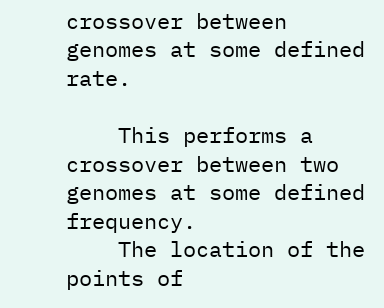crossover between genomes at some defined rate.

    This performs a crossover between two genomes at some defined frequency.
    The location of the points of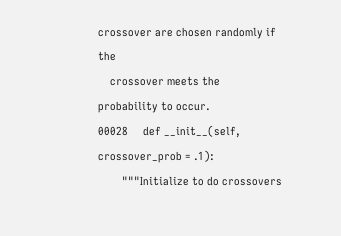crossover are chosen randomly if the
    crossover meets the probability to occur.
00028     def __init__(self, crossover_prob = .1):
        """Initialize to do crossovers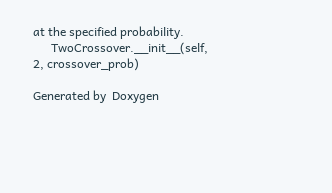at the specified probability.
      TwoCrossover.__init__(self, 2, crossover_prob)

Generated by  Doxygen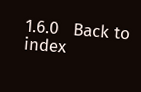1.6.0   Back to index